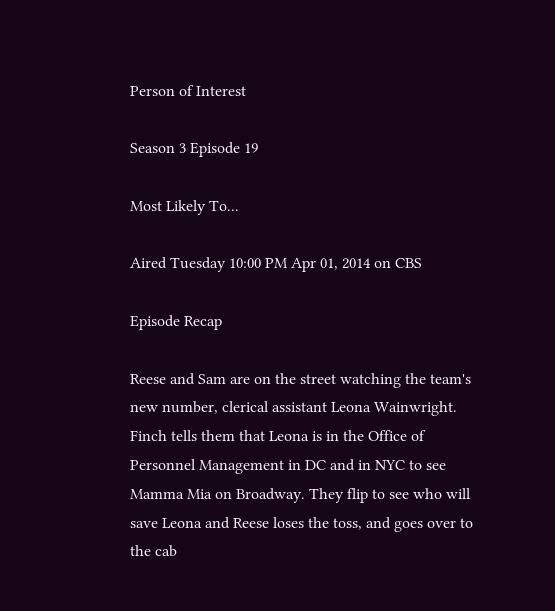Person of Interest

Season 3 Episode 19

Most Likely To...

Aired Tuesday 10:00 PM Apr 01, 2014 on CBS

Episode Recap

Reese and Sam are on the street watching the team's new number, clerical assistant Leona Wainwright. Finch tells them that Leona is in the Office of Personnel Management in DC and in NYC to see Mamma Mia on Broadway. They flip to see who will save Leona and Reese loses the toss, and goes over to the cab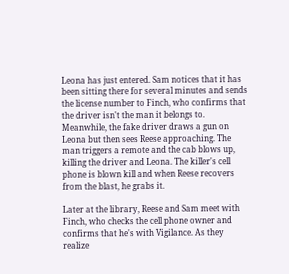Leona has just entered. Sam notices that it has been sitting there for several minutes and sends the license number to Finch, who confirms that the driver isn't the man it belongs to. Meanwhile, the fake driver draws a gun on Leona but then sees Reese approaching. The man triggers a remote and the cab blows up, killing the driver and Leona. The killer's cell phone is blown kill and when Reese recovers from the blast, he grabs it.

Later at the library, Reese and Sam meet with Finch, who checks the cell phone owner and confirms that he's with Vigilance. As they realize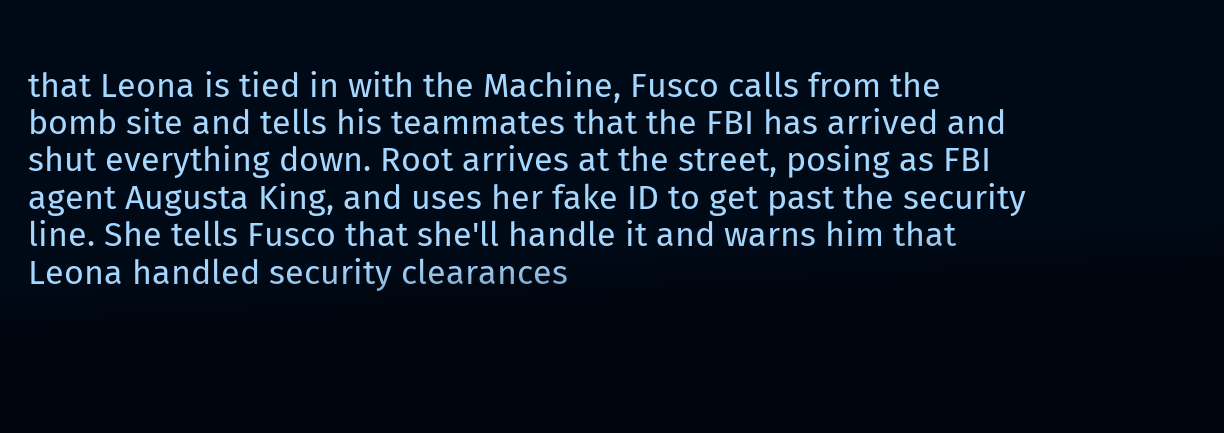that Leona is tied in with the Machine, Fusco calls from the bomb site and tells his teammates that the FBI has arrived and shut everything down. Root arrives at the street, posing as FBI agent Augusta King, and uses her fake ID to get past the security line. She tells Fusco that she'll handle it and warns him that Leona handled security clearances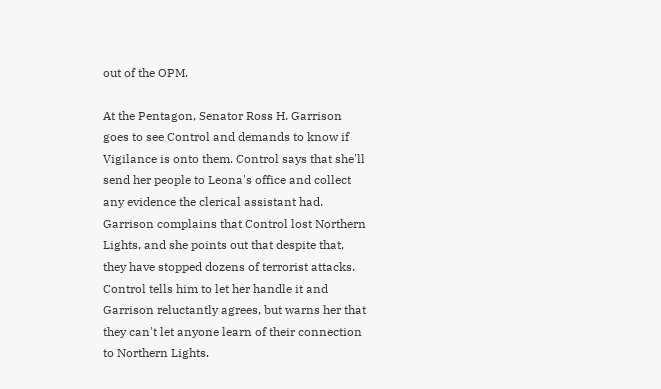out of the OPM.

At the Pentagon, Senator Ross H. Garrison goes to see Control and demands to know if Vigilance is onto them. Control says that she'll send her people to Leona's office and collect any evidence the clerical assistant had. Garrison complains that Control lost Northern Lights, and she points out that despite that, they have stopped dozens of terrorist attacks. Control tells him to let her handle it and Garrison reluctantly agrees, but warns her that they can't let anyone learn of their connection to Northern Lights.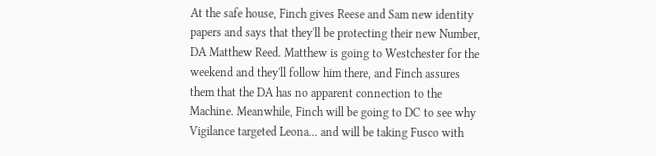At the safe house, Finch gives Reese and Sam new identity papers and says that they'll be protecting their new Number, DA Matthew Reed. Matthew is going to Westchester for the weekend and they'll follow him there, and Finch assures them that the DA has no apparent connection to the Machine. Meanwhile, Finch will be going to DC to see why Vigilance targeted Leona... and will be taking Fusco with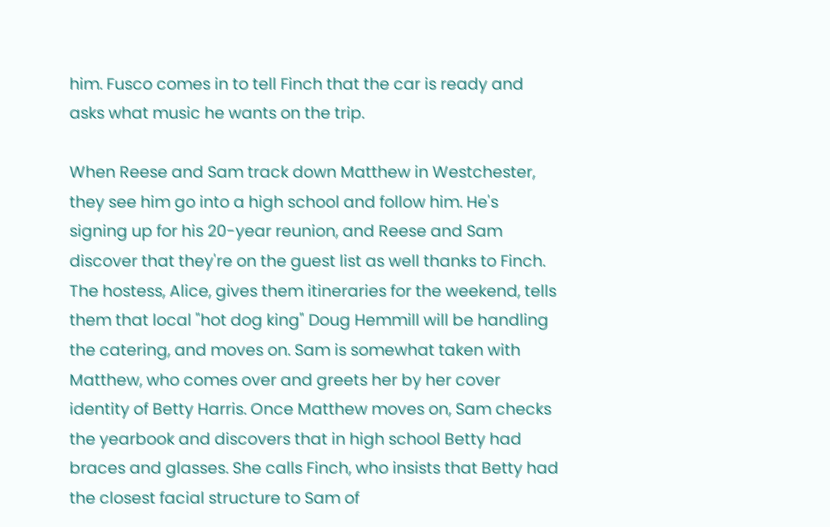him. Fusco comes in to tell Finch that the car is ready and asks what music he wants on the trip.

When Reese and Sam track down Matthew in Westchester, they see him go into a high school and follow him. He's signing up for his 20-year reunion, and Reese and Sam discover that they're on the guest list as well thanks to Finch. The hostess, Alice, gives them itineraries for the weekend, tells them that local "hot dog king" Doug Hemmill will be handling the catering, and moves on. Sam is somewhat taken with Matthew, who comes over and greets her by her cover identity of Betty Harris. Once Matthew moves on, Sam checks the yearbook and discovers that in high school Betty had braces and glasses. She calls Finch, who insists that Betty had the closest facial structure to Sam of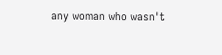any woman who wasn't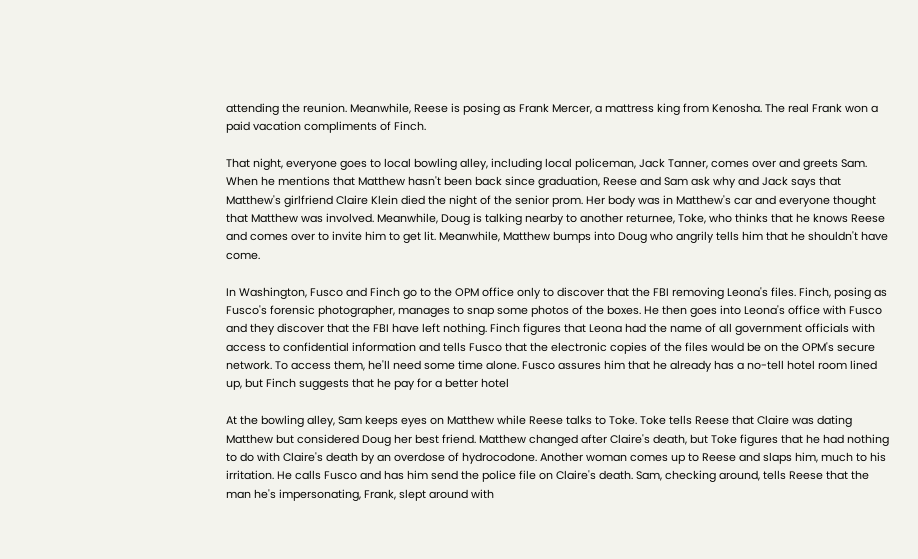attending the reunion. Meanwhile, Reese is posing as Frank Mercer, a mattress king from Kenosha. The real Frank won a paid vacation compliments of Finch.

That night, everyone goes to local bowling alley, including local policeman, Jack Tanner, comes over and greets Sam. When he mentions that Matthew hasn't been back since graduation, Reese and Sam ask why and Jack says that Matthew's girlfriend Claire Klein died the night of the senior prom. Her body was in Matthew's car and everyone thought that Matthew was involved. Meanwhile, Doug is talking nearby to another returnee, Toke, who thinks that he knows Reese and comes over to invite him to get lit. Meanwhile, Matthew bumps into Doug who angrily tells him that he shouldn't have come.

In Washington, Fusco and Finch go to the OPM office only to discover that the FBI removing Leona's files. Finch, posing as Fusco's forensic photographer, manages to snap some photos of the boxes. He then goes into Leona's office with Fusco and they discover that the FBI have left nothing. Finch figures that Leona had the name of all government officials with access to confidential information and tells Fusco that the electronic copies of the files would be on the OPM's secure network. To access them, he'll need some time alone. Fusco assures him that he already has a no-tell hotel room lined up, but Finch suggests that he pay for a better hotel

At the bowling alley, Sam keeps eyes on Matthew while Reese talks to Toke. Toke tells Reese that Claire was dating Matthew but considered Doug her best friend. Matthew changed after Claire's death, but Toke figures that he had nothing to do with Claire's death by an overdose of hydrocodone. Another woman comes up to Reese and slaps him, much to his irritation. He calls Fusco and has him send the police file on Claire's death. Sam, checking around, tells Reese that the man he's impersonating, Frank, slept around with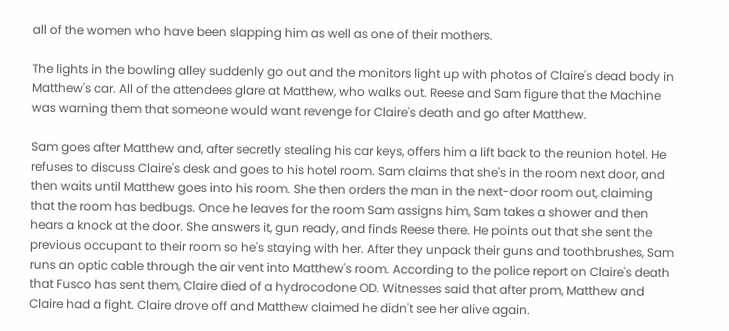all of the women who have been slapping him as well as one of their mothers.

The lights in the bowling alley suddenly go out and the monitors light up with photos of Claire's dead body in Matthew's car. All of the attendees glare at Matthew, who walks out. Reese and Sam figure that the Machine was warning them that someone would want revenge for Claire's death and go after Matthew.

Sam goes after Matthew and, after secretly stealing his car keys, offers him a lift back to the reunion hotel. He refuses to discuss Claire's desk and goes to his hotel room. Sam claims that she's in the room next door, and then waits until Matthew goes into his room. She then orders the man in the next-door room out, claiming that the room has bedbugs. Once he leaves for the room Sam assigns him, Sam takes a shower and then hears a knock at the door. She answers it, gun ready, and finds Reese there. He points out that she sent the previous occupant to their room so he's staying with her. After they unpack their guns and toothbrushes, Sam runs an optic cable through the air vent into Matthew's room. According to the police report on Claire's death that Fusco has sent them, Claire died of a hydrocodone OD. Witnesses said that after prom, Matthew and Claire had a fight. Claire drove off and Matthew claimed he didn't see her alive again.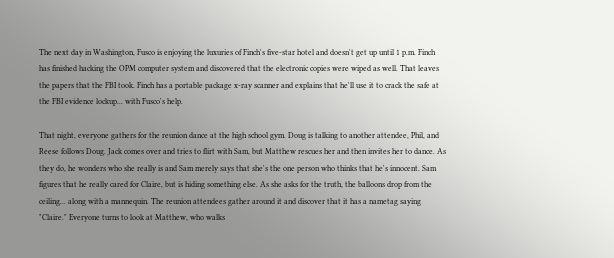The next day in Washington, Fusco is enjoying the luxuries of Finch's five-star hotel and doesn't get up until 1 p.m. Finch has finished hacking the OPM computer system and discovered that the electronic copies were wiped as well. That leaves the papers that the FBI took. Finch has a portable package x-ray scanner and explains that he'll use it to crack the safe at the FBI evidence lockup... with Fusco's help.

That night, everyone gathers for the reunion dance at the high school gym. Doug is talking to another attendee, Phil, and Reese follows Doug. Jack comes over and tries to flirt with Sam, but Matthew rescues her and then invites her to dance. As they do, he wonders who she really is and Sam merely says that she's the one person who thinks that he's innocent. Sam figures that he really cared for Claire, but is hiding something else. As she asks for the truth, the balloons drop from the ceiling... along with a mannequin. The reunion attendees gather around it and discover that it has a nametag saying "Claire." Everyone turns to look at Matthew, who walks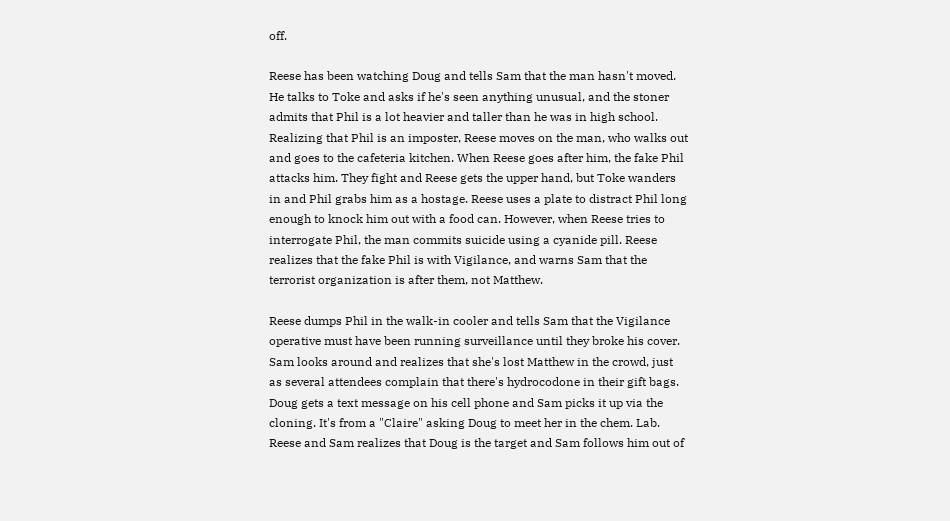off.

Reese has been watching Doug and tells Sam that the man hasn't moved. He talks to Toke and asks if he's seen anything unusual, and the stoner admits that Phil is a lot heavier and taller than he was in high school. Realizing that Phil is an imposter, Reese moves on the man, who walks out and goes to the cafeteria kitchen. When Reese goes after him, the fake Phil attacks him. They fight and Reese gets the upper hand, but Toke wanders in and Phil grabs him as a hostage. Reese uses a plate to distract Phil long enough to knock him out with a food can. However, when Reese tries to interrogate Phil, the man commits suicide using a cyanide pill. Reese realizes that the fake Phil is with Vigilance, and warns Sam that the terrorist organization is after them, not Matthew.

Reese dumps Phil in the walk-in cooler and tells Sam that the Vigilance operative must have been running surveillance until they broke his cover. Sam looks around and realizes that she's lost Matthew in the crowd, just as several attendees complain that there's hydrocodone in their gift bags. Doug gets a text message on his cell phone and Sam picks it up via the cloning. It's from a "Claire" asking Doug to meet her in the chem. Lab. Reese and Sam realizes that Doug is the target and Sam follows him out of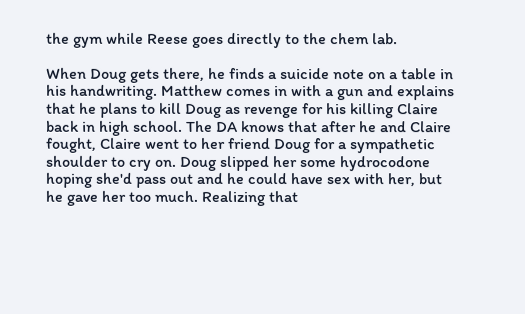the gym while Reese goes directly to the chem lab.

When Doug gets there, he finds a suicide note on a table in his handwriting. Matthew comes in with a gun and explains that he plans to kill Doug as revenge for his killing Claire back in high school. The DA knows that after he and Claire fought, Claire went to her friend Doug for a sympathetic shoulder to cry on. Doug slipped her some hydrocodone hoping she'd pass out and he could have sex with her, but he gave her too much. Realizing that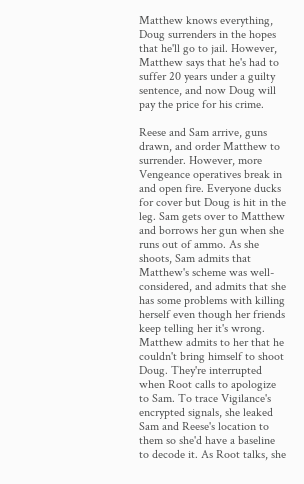Matthew knows everything, Doug surrenders in the hopes that he'll go to jail. However, Matthew says that he's had to suffer 20 years under a guilty sentence, and now Doug will pay the price for his crime.

Reese and Sam arrive, guns drawn, and order Matthew to surrender. However, more Vengeance operatives break in and open fire. Everyone ducks for cover but Doug is hit in the leg. Sam gets over to Matthew and borrows her gun when she runs out of ammo. As she shoots, Sam admits that Matthew's scheme was well-considered, and admits that she has some problems with killing herself even though her friends keep telling her it's wrong. Matthew admits to her that he couldn't bring himself to shoot Doug. They're interrupted when Root calls to apologize to Sam. To trace Vigilance's encrypted signals, she leaked Sam and Reese's location to them so she'd have a baseline to decode it. As Root talks, she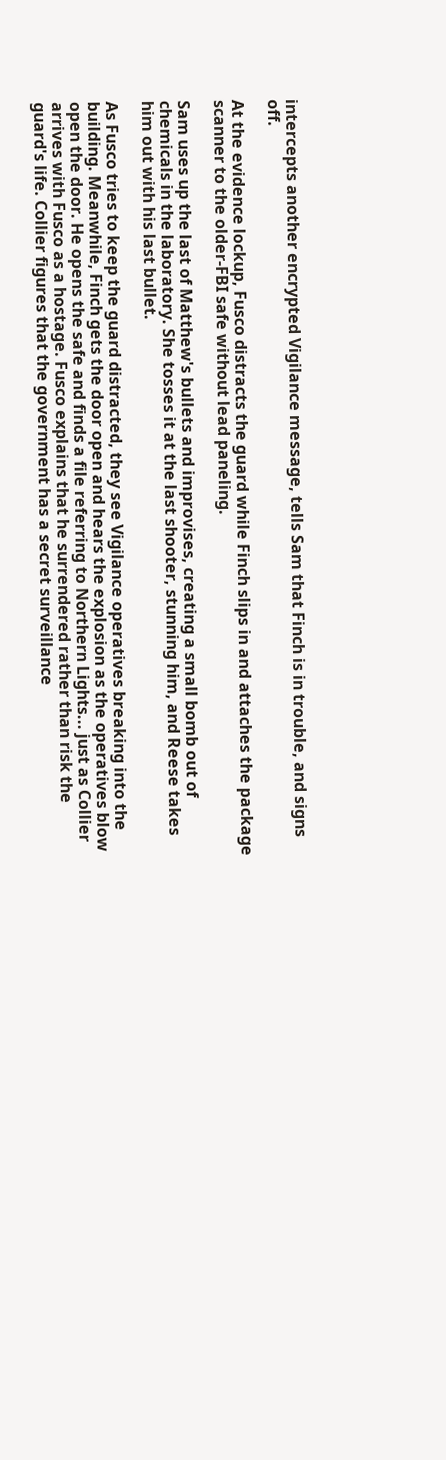intercepts another encrypted Vigilance message, tells Sam that Finch is in trouble, and signs off.

At the evidence lockup, Fusco distracts the guard while Finch slips in and attaches the package scanner to the older-FBI safe without lead paneling.

Sam uses up the last of Matthew's bullets and improvises, creating a small bomb out of chemicals in the laboratory. She tosses it at the last shooter, stunning him, and Reese takes him out with his last bullet.

As Fusco tries to keep the guard distracted, they see Vigilance operatives breaking into the building. Meanwhile, Finch gets the door open and hears the explosion as the operatives blow open the door. He opens the safe and finds a file referring to Northern Lights... just as Collier arrives with Fusco as a hostage. Fusco explains that he surrendered rather than risk the guard's life. Collier figures that the government has a secret surveillance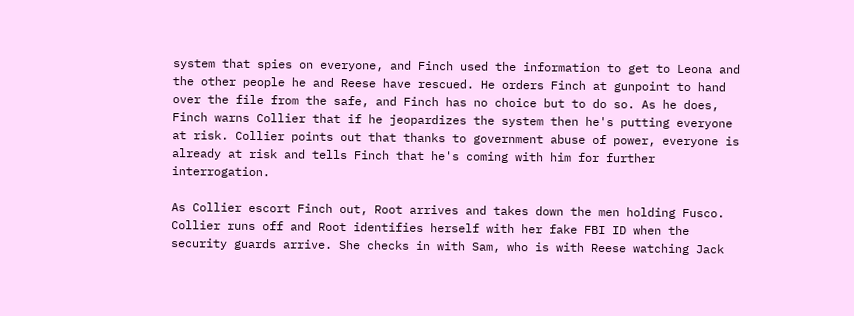system that spies on everyone, and Finch used the information to get to Leona and the other people he and Reese have rescued. He orders Finch at gunpoint to hand over the file from the safe, and Finch has no choice but to do so. As he does, Finch warns Collier that if he jeopardizes the system then he's putting everyone at risk. Collier points out that thanks to government abuse of power, everyone is already at risk and tells Finch that he's coming with him for further interrogation.

As Collier escort Finch out, Root arrives and takes down the men holding Fusco. Collier runs off and Root identifies herself with her fake FBI ID when the security guards arrive. She checks in with Sam, who is with Reese watching Jack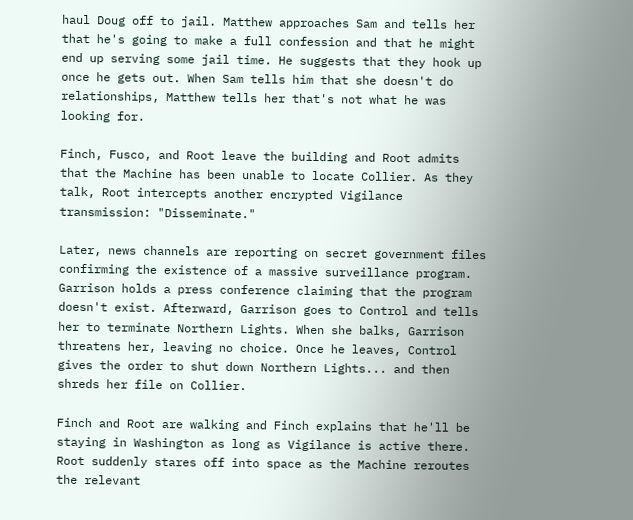haul Doug off to jail. Matthew approaches Sam and tells her that he's going to make a full confession and that he might end up serving some jail time. He suggests that they hook up once he gets out. When Sam tells him that she doesn't do relationships, Matthew tells her that's not what he was looking for.

Finch, Fusco, and Root leave the building and Root admits that the Machine has been unable to locate Collier. As they talk, Root intercepts another encrypted Vigilance transmission: "Disseminate."

Later, news channels are reporting on secret government files confirming the existence of a massive surveillance program. Garrison holds a press conference claiming that the program doesn't exist. Afterward, Garrison goes to Control and tells her to terminate Northern Lights. When she balks, Garrison threatens her, leaving no choice. Once he leaves, Control gives the order to shut down Northern Lights... and then shreds her file on Collier.

Finch and Root are walking and Finch explains that he'll be staying in Washington as long as Vigilance is active there. Root suddenly stares off into space as the Machine reroutes the relevant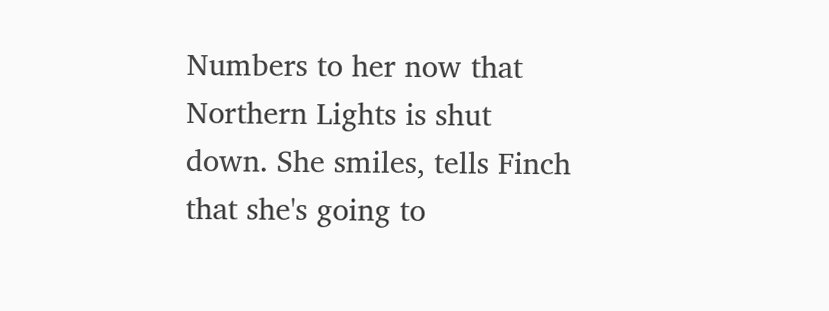Numbers to her now that Northern Lights is shut down. She smiles, tells Finch that she's going to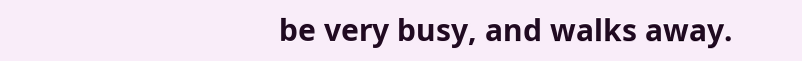be very busy, and walks away.